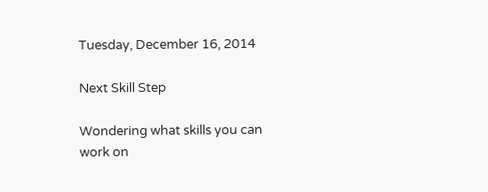Tuesday, December 16, 2014

Next Skill Step

Wondering what skills you can work on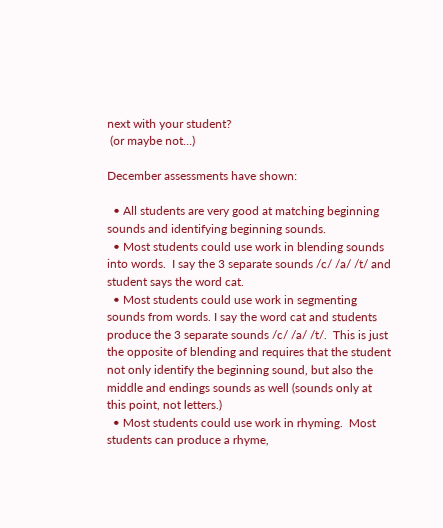next with your student?
 (or maybe not...)

December assessments have shown:

  • All students are very good at matching beginning sounds and identifying beginning sounds.
  • Most students could use work in blending sounds into words.  I say the 3 separate sounds /c/ /a/ /t/ and student says the word cat.
  • Most students could use work in segmenting sounds from words. I say the word cat and students produce the 3 separate sounds /c/ /a/ /t/.  This is just the opposite of blending and requires that the student not only identify the beginning sound, but also the middle and endings sounds as well (sounds only at this point, not letters.)
  • Most students could use work in rhyming.  Most students can produce a rhyme,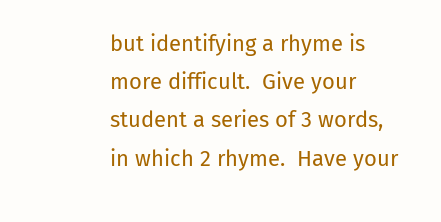but identifying a rhyme is more difficult.  Give your student a series of 3 words, in which 2 rhyme.  Have your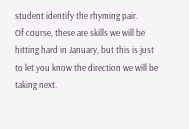student identify the rhyming pair.
Of course, these are skills we will be hitting hard in January, but this is just to let you know the direction we will be taking next.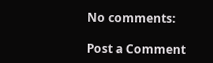No comments:

Post a Comment